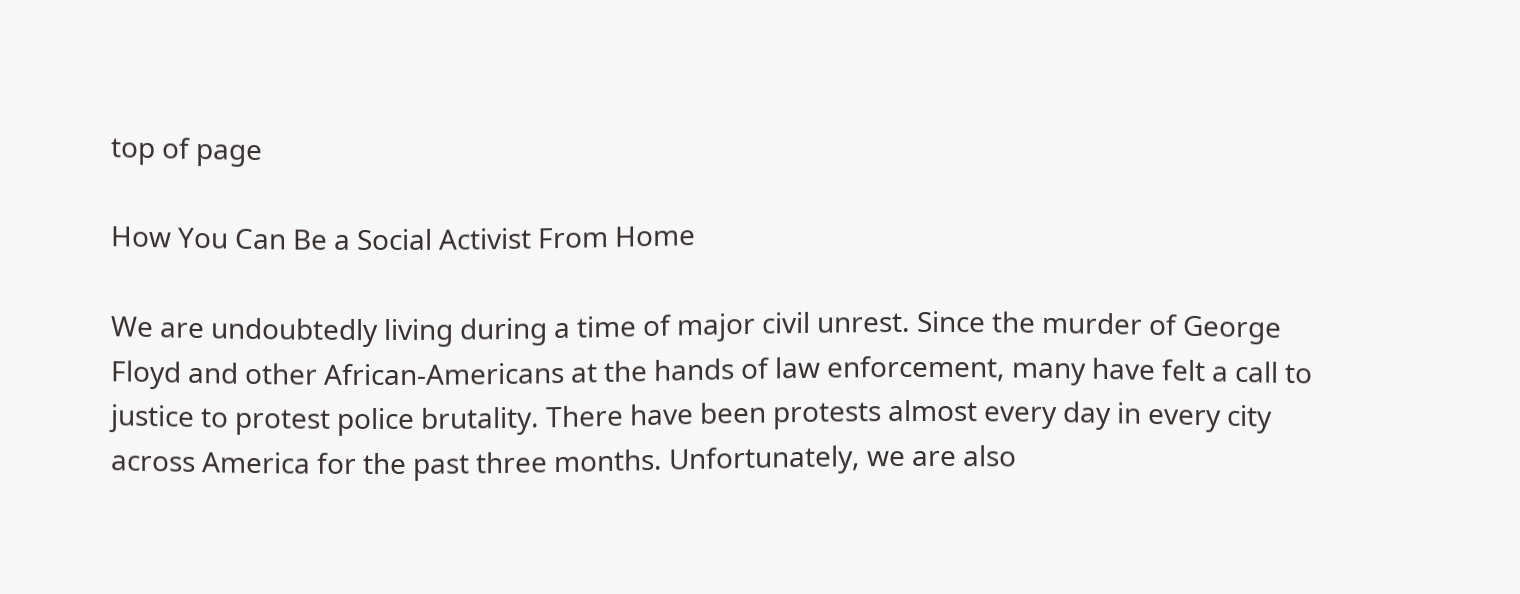top of page

How You Can Be a Social Activist From Home

We are undoubtedly living during a time of major civil unrest. Since the murder of George Floyd and other African-Americans at the hands of law enforcement, many have felt a call to justice to protest police brutality. There have been protests almost every day in every city across America for the past three months. Unfortunately, we are also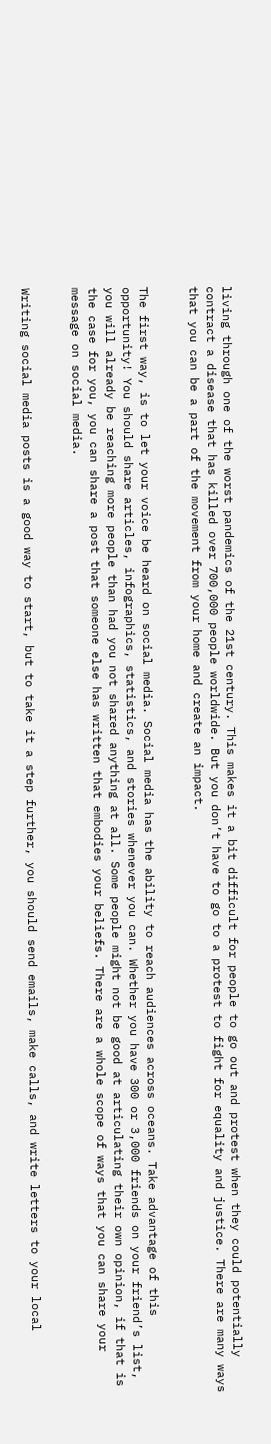living through one of the worst pandemics of the 21st century. This makes it a bit difficult for people to go out and protest when they could potentially contract a disease that has killed over 700,000 people worldwide. But you don’t have to go to a protest to fight for equality and justice. There are many ways that you can be a part of the movement from your home and create an impact.


The first way, is to let your voice be heard on social media. Social media has the ability to reach audiences across oceans. Take advantage of this opportunity! You should share articles, infographics, statistics, and stories whenever you can. Whether you have 300 or 3,000 friends on your friend’s list, you will already be reaching more people than had you not shared anything at all. Some people might not be good at articulating their own opinion, if that is the case for you, you can share a post that someone else has written that embodies your beliefs. There are a whole scope of ways that you can share your message on social media.


Writing social media posts is a good way to start, but to take it a step further, you should send emails, make calls, and write letters to your local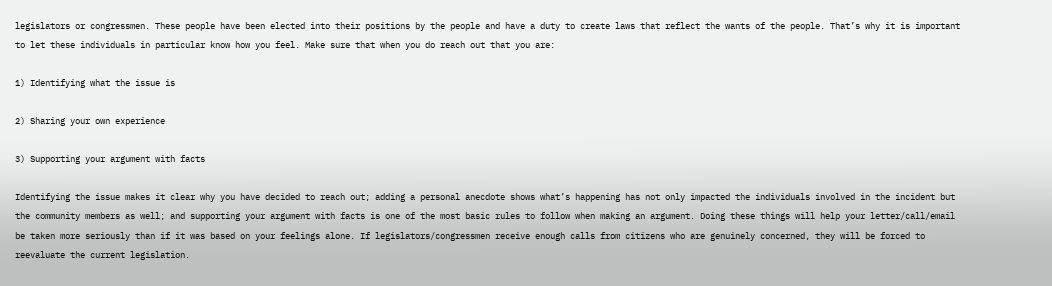legislators or congressmen. These people have been elected into their positions by the people and have a duty to create laws that reflect the wants of the people. That’s why it is important to let these individuals in particular know how you feel. Make sure that when you do reach out that you are:

1) Identifying what the issue is

2) Sharing your own experience

3) Supporting your argument with facts

Identifying the issue makes it clear why you have decided to reach out; adding a personal anecdote shows what’s happening has not only impacted the individuals involved in the incident but the community members as well; and supporting your argument with facts is one of the most basic rules to follow when making an argument. Doing these things will help your letter/call/email be taken more seriously than if it was based on your feelings alone. If legislators/congressmen receive enough calls from citizens who are genuinely concerned, they will be forced to reevaluate the current legislation.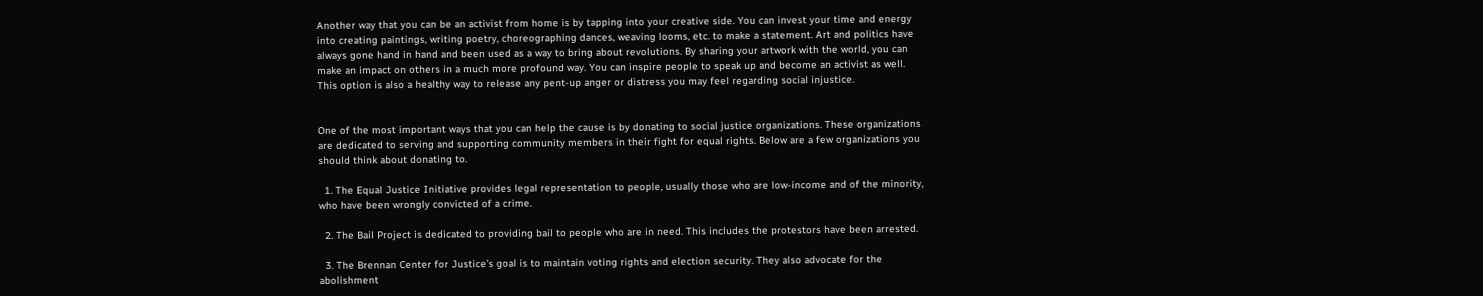Another way that you can be an activist from home is by tapping into your creative side. You can invest your time and energy into creating paintings, writing poetry, choreographing dances, weaving looms, etc. to make a statement. Art and politics have always gone hand in hand and been used as a way to bring about revolutions. By sharing your artwork with the world, you can make an impact on others in a much more profound way. You can inspire people to speak up and become an activist as well. This option is also a healthy way to release any pent-up anger or distress you may feel regarding social injustice.


One of the most important ways that you can help the cause is by donating to social justice organizations. These organizations are dedicated to serving and supporting community members in their fight for equal rights. Below are a few organizations you should think about donating to.

  1. The Equal Justice Initiative provides legal representation to people, usually those who are low-income and of the minority, who have been wrongly convicted of a crime.

  2. The Bail Project is dedicated to providing bail to people who are in need. This includes the protestors have been arrested.

  3. The Brennan Center for Justice’s goal is to maintain voting rights and election security. They also advocate for the abolishment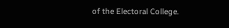of the Electoral College.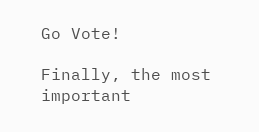Go Vote!

Finally, the most important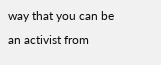way that you can be an activist from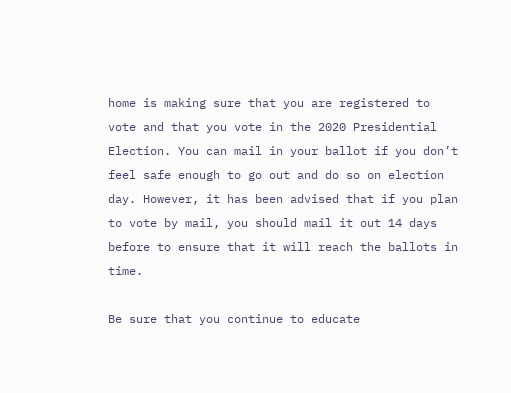home is making sure that you are registered to vote and that you vote in the 2020 Presidential Election. You can mail in your ballot if you don’t feel safe enough to go out and do so on election day. However, it has been advised that if you plan to vote by mail, you should mail it out 14 days before to ensure that it will reach the ballots in time.

Be sure that you continue to educate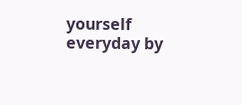yourself everyday by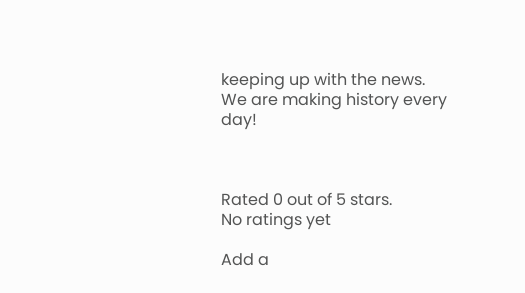keeping up with the news. We are making history every day!



Rated 0 out of 5 stars.
No ratings yet

Add a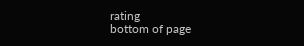rating
bottom of page